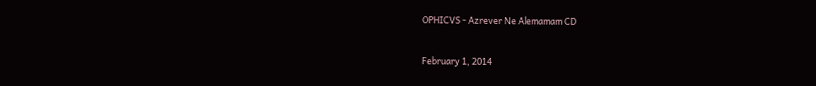OPHICVS - Azrever Ne Alemamam CD


February 1, 2014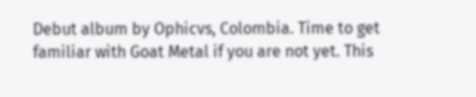Debut album by Ophicvs, Colombia. Time to get familiar with Goat Metal if you are not yet. This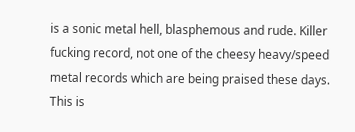is a sonic metal hell, blasphemous and rude. Killer fucking record, not one of the cheesy heavy/speed metal records which are being praised these days. This is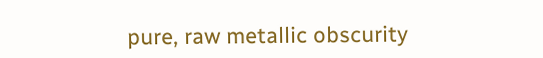pure, raw metallic obscurity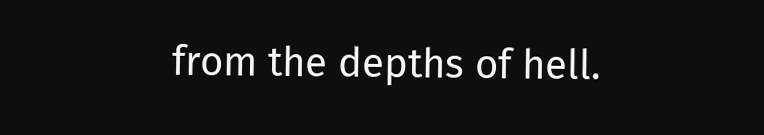from the depths of hell.